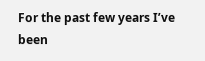For the past few years I’ve been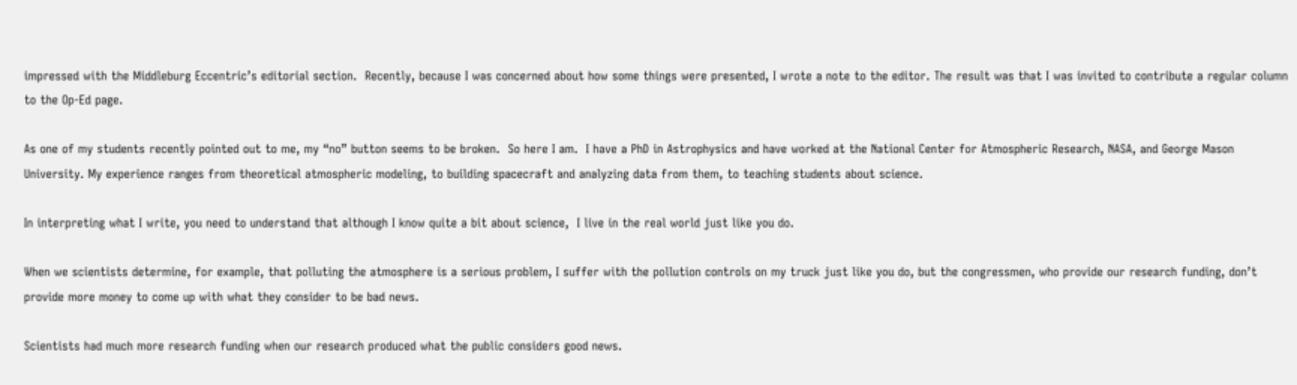impressed with the Middleburg Eccentric’s editorial section.  Recently, because I was concerned about how some things were presented, I wrote a note to the editor. The result was that I was invited to contribute a regular column to the Op-Ed page.

As one of my students recently pointed out to me, my “no” button seems to be broken.  So here I am.  I have a PhD in Astrophysics and have worked at the National Center for Atmospheric Research, NASA, and George Mason University. My experience ranges from theoretical atmospheric modeling, to building spacecraft and analyzing data from them, to teaching students about science.

In interpreting what I write, you need to understand that although I know quite a bit about science,  I live in the real world just like you do.

When we scientists determine, for example, that polluting the atmosphere is a serious problem, I suffer with the pollution controls on my truck just like you do, but the congressmen, who provide our research funding, don’t provide more money to come up with what they consider to be bad news.

Scientists had much more research funding when our research produced what the public considers good news.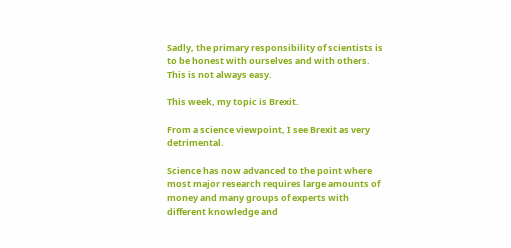Sadly, the primary responsibility of scientists is to be honest with ourselves and with others.  This is not always easy.

This week, my topic is Brexit.

From a science viewpoint, I see Brexit as very detrimental.

Science has now advanced to the point where most major research requires large amounts of money and many groups of experts with different knowledge and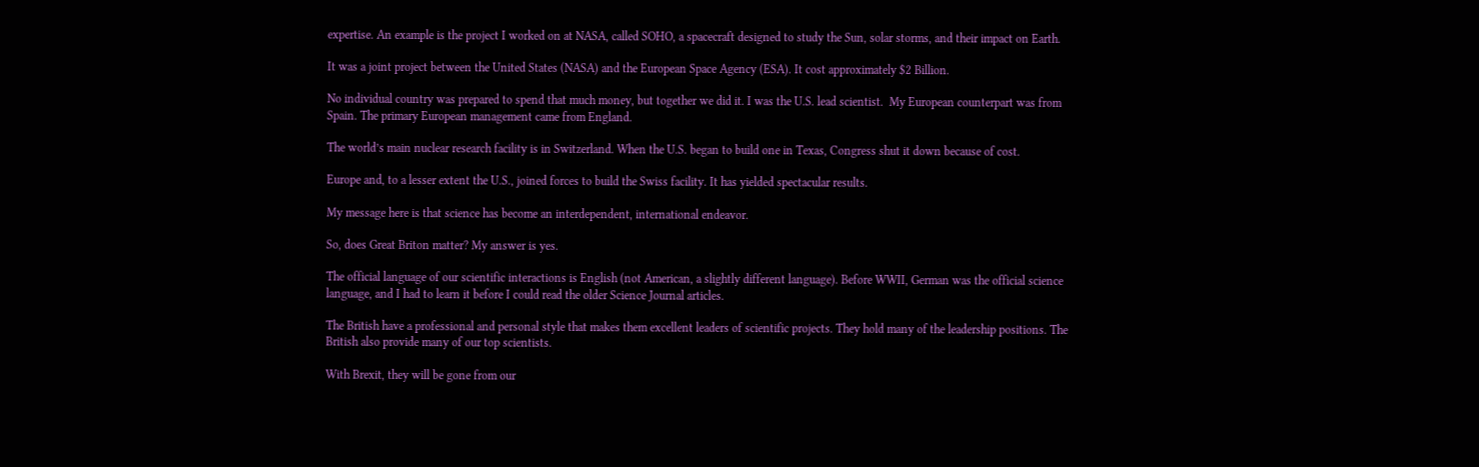expertise. An example is the project I worked on at NASA, called SOHO, a spacecraft designed to study the Sun, solar storms, and their impact on Earth.

It was a joint project between the United States (NASA) and the European Space Agency (ESA). It cost approximately $2 Billion.

No individual country was prepared to spend that much money, but together we did it. I was the U.S. lead scientist.  My European counterpart was from Spain. The primary European management came from England.

The world’s main nuclear research facility is in Switzerland. When the U.S. began to build one in Texas, Congress shut it down because of cost.

Europe and, to a lesser extent the U.S., joined forces to build the Swiss facility. It has yielded spectacular results.

My message here is that science has become an interdependent, international endeavor.

So, does Great Briton matter? My answer is yes.

The official language of our scientific interactions is English (not American, a slightly different language). Before WWII, German was the official science language, and I had to learn it before I could read the older Science Journal articles.

The British have a professional and personal style that makes them excellent leaders of scientific projects. They hold many of the leadership positions. The British also provide many of our top scientists.

With Brexit, they will be gone from our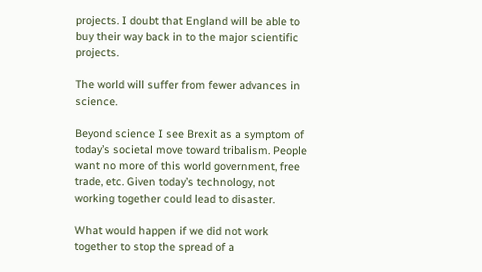projects. I doubt that England will be able to buy their way back in to the major scientific projects.

The world will suffer from fewer advances in science.

Beyond science I see Brexit as a symptom of today’s societal move toward tribalism. People want no more of this world government, free trade, etc. Given today’s technology, not working together could lead to disaster.

What would happen if we did not work together to stop the spread of a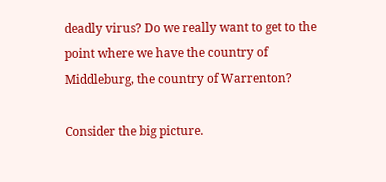deadly virus? Do we really want to get to the point where we have the country of Middleburg, the country of Warrenton?

Consider the big picture.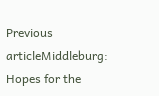Previous articleMiddleburg: Hopes for the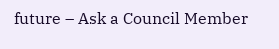future – Ask a Council Member